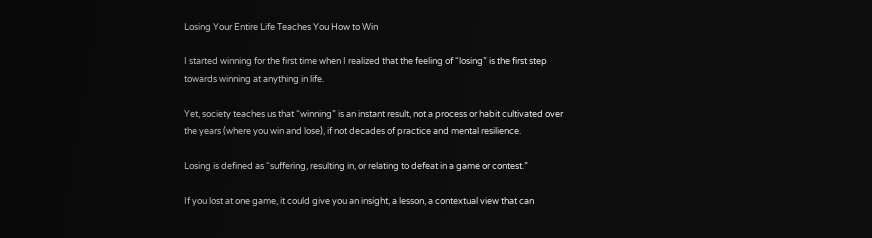Losing Your Entire Life Teaches You How to Win

I started winning for the first time when I realized that the feeling of “losing” is the first step towards winning at anything in life.

Yet, society teaches us that “winning” is an instant result, not a process or habit cultivated over the years (where you win and lose), if not decades of practice and mental resilience.

Losing is defined as “suffering, resulting in, or relating to defeat in a game or contest.”

If you lost at one game, it could give you an insight, a lesson, a contextual view that can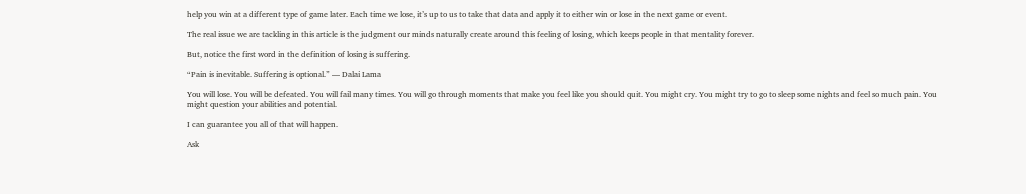help you win at a different type of game later. Each time we lose, it’s up to us to take that data and apply it to either win or lose in the next game or event.

The real issue we are tackling in this article is the judgment our minds naturally create around this feeling of losing, which keeps people in that mentality forever.

But, notice the first word in the definition of losing is suffering.

“Pain is inevitable. Suffering is optional.” — Dalai Lama

You will lose. You will be defeated. You will fail many times. You will go through moments that make you feel like you should quit. You might cry. You might try to go to sleep some nights and feel so much pain. You might question your abilities and potential.

I can guarantee you all of that will happen.

Ask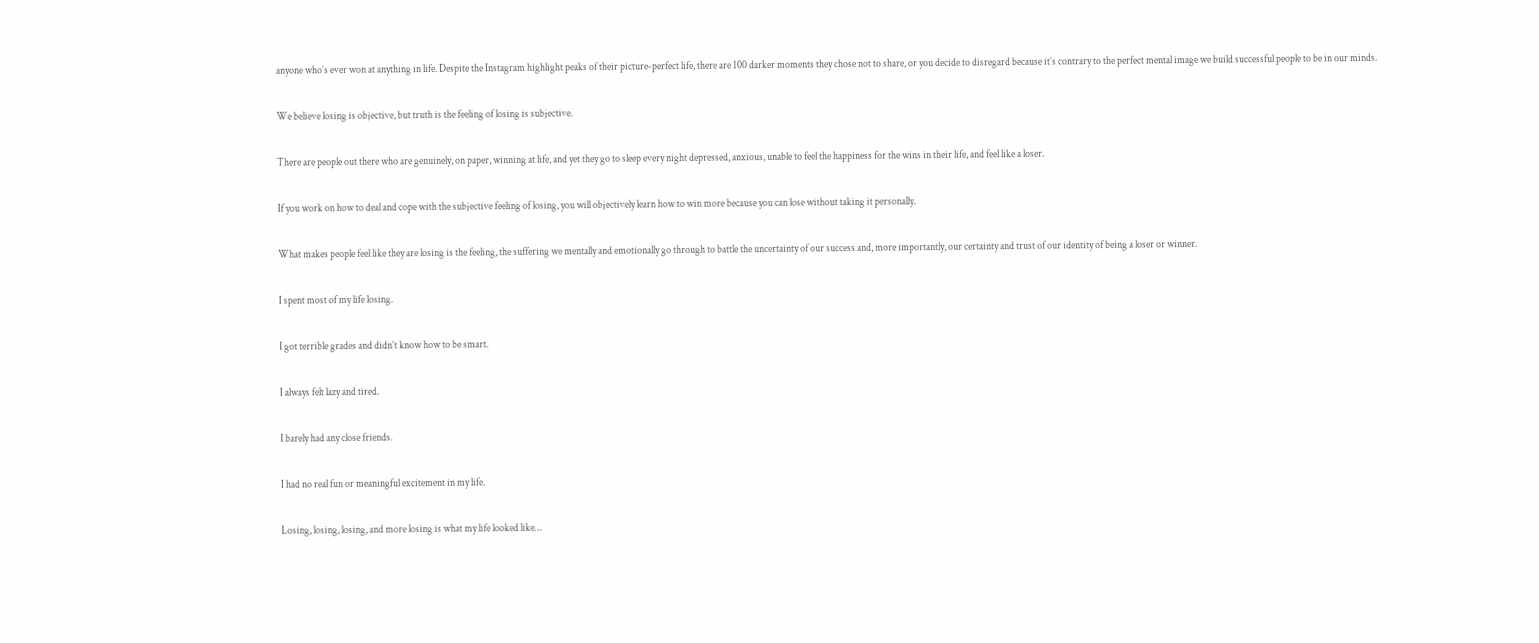anyone who’s ever won at anything in life. Despite the Instagram highlight peaks of their picture-perfect life, there are 100 darker moments they chose not to share, or you decide to disregard because it’s contrary to the perfect mental image we build successful people to be in our minds.

We believe losing is objective, but truth is the feeling of losing is subjective.

There are people out there who are genuinely, on paper, winning at life, and yet they go to sleep every night depressed, anxious, unable to feel the happiness for the wins in their life, and feel like a loser.

If you work on how to deal and cope with the subjective feeling of losing, you will objectively learn how to win more because you can lose without taking it personally.

What makes people feel like they are losing is the feeling, the suffering we mentally and emotionally go through to battle the uncertainty of our success and, more importantly, our certainty and trust of our identity of being a loser or winner.

I spent most of my life losing.

I got terrible grades and didn’t know how to be smart.

I always felt lazy and tired.

I barely had any close friends.

I had no real fun or meaningful excitement in my life.

Losing, losing, losing, and more losing is what my life looked like…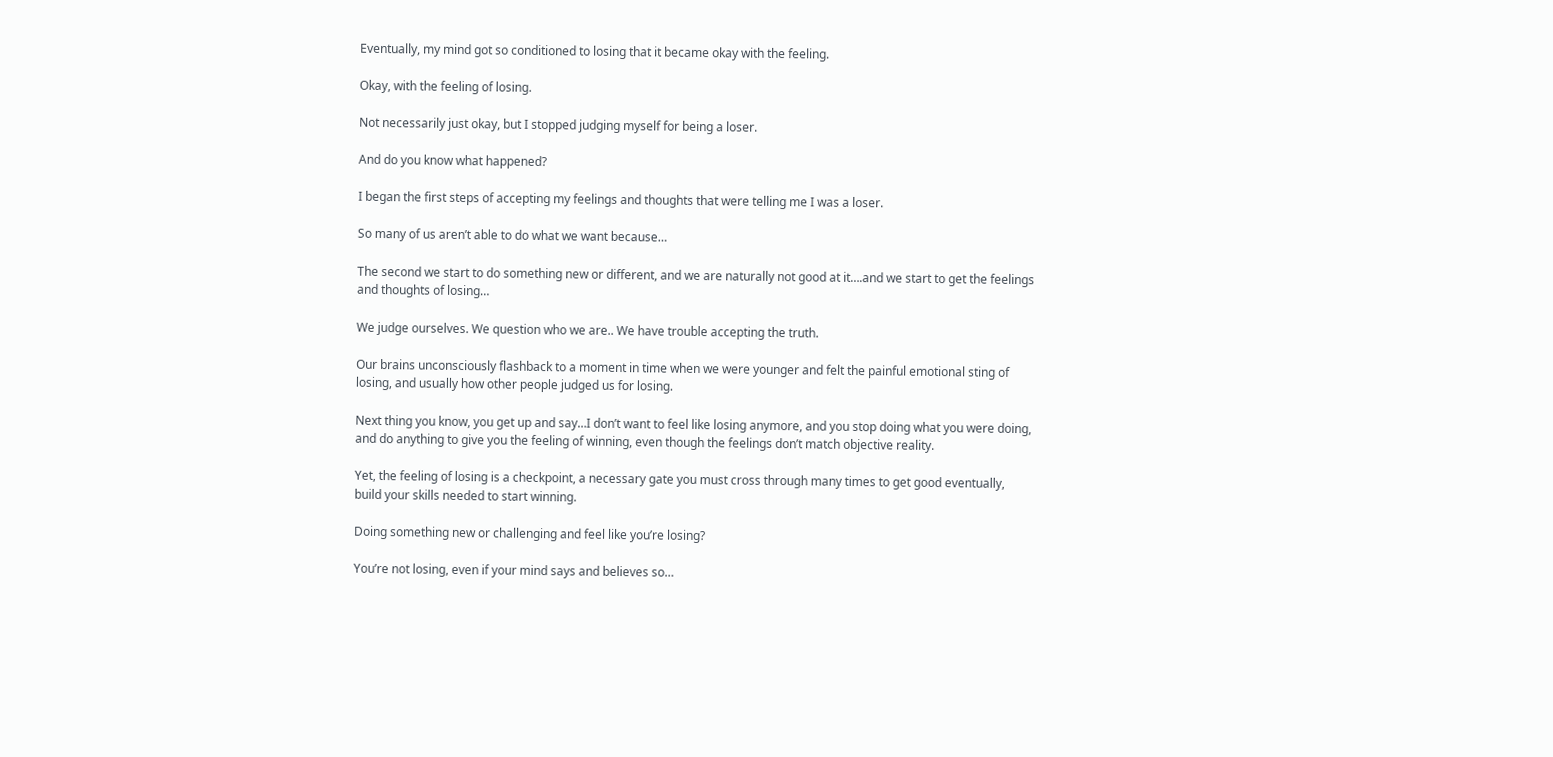Eventually, my mind got so conditioned to losing that it became okay with the feeling.

Okay, with the feeling of losing.

Not necessarily just okay, but I stopped judging myself for being a loser.

And do you know what happened?

I began the first steps of accepting my feelings and thoughts that were telling me I was a loser.

So many of us aren’t able to do what we want because…

The second we start to do something new or different, and we are naturally not good at it….and we start to get the feelings and thoughts of losing…

We judge ourselves. We question who we are.. We have trouble accepting the truth.

Our brains unconsciously flashback to a moment in time when we were younger and felt the painful emotional sting of losing, and usually how other people judged us for losing.

Next thing you know, you get up and say…I don’t want to feel like losing anymore, and you stop doing what you were doing, and do anything to give you the feeling of winning, even though the feelings don’t match objective reality.

Yet, the feeling of losing is a checkpoint, a necessary gate you must cross through many times to get good eventually, build your skills needed to start winning.

Doing something new or challenging and feel like you’re losing?

You’re not losing, even if your mind says and believes so…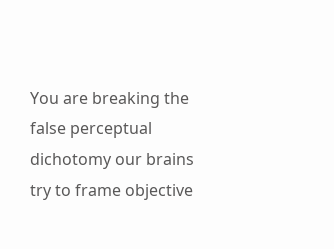You are breaking the false perceptual dichotomy our brains try to frame objective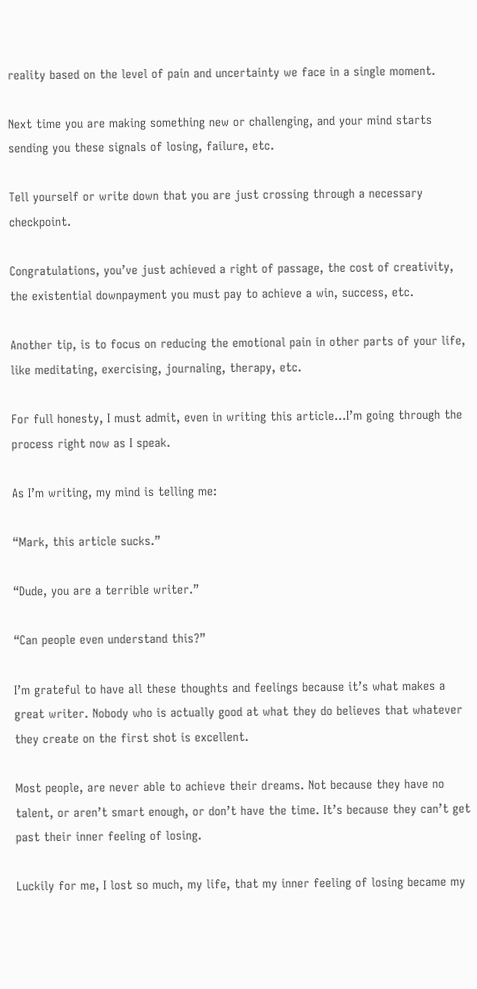reality based on the level of pain and uncertainty we face in a single moment.

Next time you are making something new or challenging, and your mind starts sending you these signals of losing, failure, etc.

Tell yourself or write down that you are just crossing through a necessary checkpoint.

Congratulations, you’ve just achieved a right of passage, the cost of creativity, the existential downpayment you must pay to achieve a win, success, etc.

Another tip, is to focus on reducing the emotional pain in other parts of your life, like meditating, exercising, journaling, therapy, etc.

For full honesty, I must admit, even in writing this article…I’m going through the process right now as I speak.

As I’m writing, my mind is telling me:

“Mark, this article sucks.”

“Dude, you are a terrible writer.”

“Can people even understand this?”

I’m grateful to have all these thoughts and feelings because it’s what makes a great writer. Nobody who is actually good at what they do believes that whatever they create on the first shot is excellent.

Most people, are never able to achieve their dreams. Not because they have no talent, or aren’t smart enough, or don’t have the time. It’s because they can’t get past their inner feeling of losing.

Luckily for me, I lost so much, my life, that my inner feeling of losing became my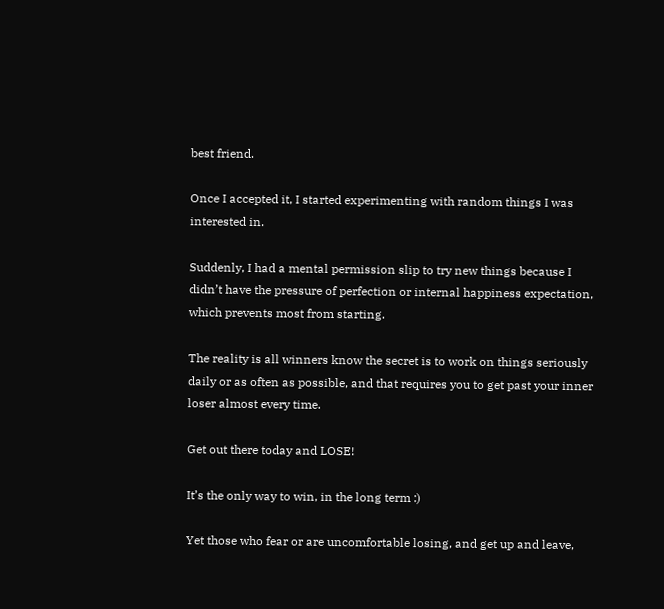best friend.

Once I accepted it, I started experimenting with random things I was interested in.

Suddenly, I had a mental permission slip to try new things because I didn’t have the pressure of perfection or internal happiness expectation, which prevents most from starting.

The reality is all winners know the secret is to work on things seriously daily or as often as possible, and that requires you to get past your inner loser almost every time.

Get out there today and LOSE!

It’s the only way to win, in the long term :)

Yet those who fear or are uncomfortable losing, and get up and leave,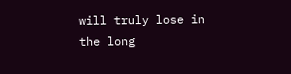will truly lose in the long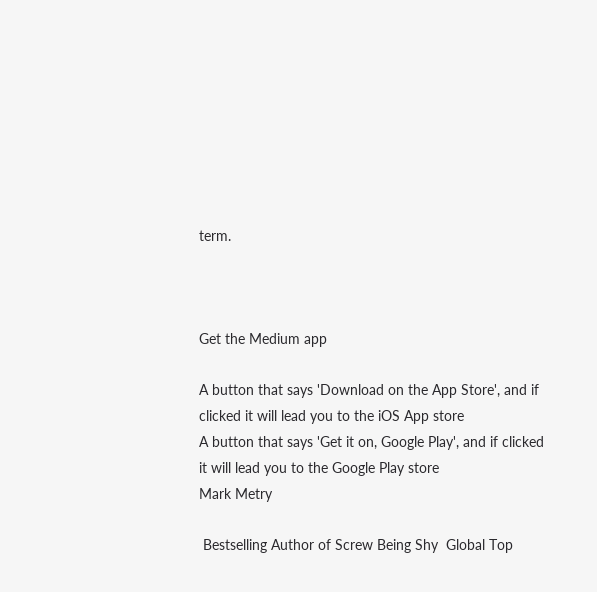term.



Get the Medium app

A button that says 'Download on the App Store', and if clicked it will lead you to the iOS App store
A button that says 'Get it on, Google Play', and if clicked it will lead you to the Google Play store
Mark Metry

 Bestselling Author of Screw Being Shy  Global Top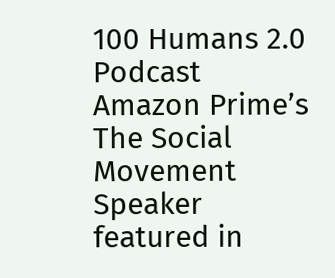100 Humans 2.0 Podcast  Amazon Prime’s The Social Movement  Speaker featured in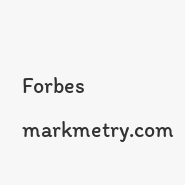Forbes markmetry.com